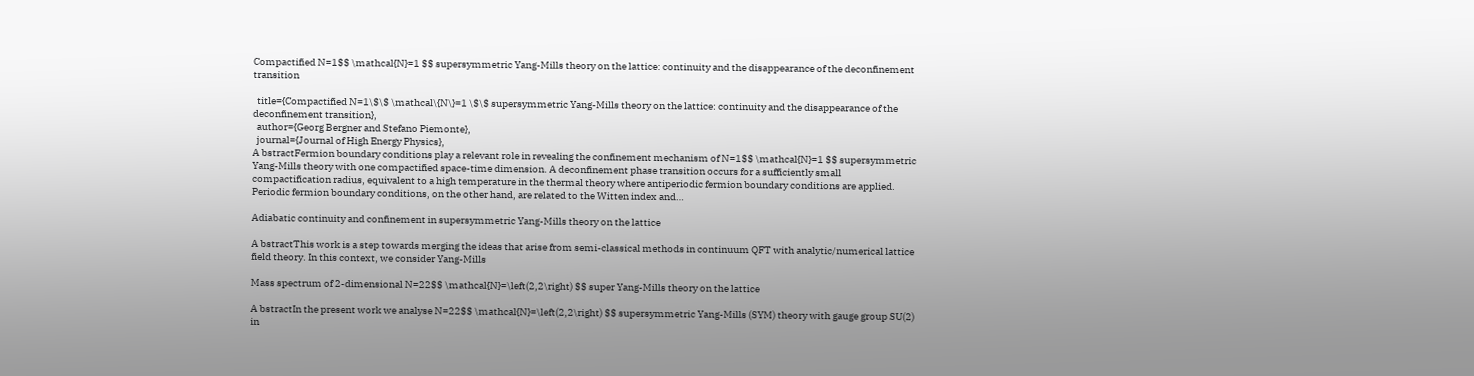Compactified N=1$$ \mathcal{N}=1 $$ supersymmetric Yang-Mills theory on the lattice: continuity and the disappearance of the deconfinement transition

  title={Compactified N=1\$\$ \mathcal\{N\}=1 \$\$ supersymmetric Yang-Mills theory on the lattice: continuity and the disappearance of the deconfinement transition},
  author={Georg Bergner and Stefano Piemonte},
  journal={Journal of High Energy Physics},
A bstractFermion boundary conditions play a relevant role in revealing the confinement mechanism of N=1$$ \mathcal{N}=1 $$ supersymmetric Yang-Mills theory with one compactified space-time dimension. A deconfinement phase transition occurs for a sufficiently small compactification radius, equivalent to a high temperature in the thermal theory where antiperiodic fermion boundary conditions are applied. Periodic fermion boundary conditions, on the other hand, are related to the Witten index and…

Adiabatic continuity and confinement in supersymmetric Yang-Mills theory on the lattice

A bstractThis work is a step towards merging the ideas that arise from semi-classical methods in continuum QFT with analytic/numerical lattice field theory. In this context, we consider Yang-Mills

Mass spectrum of 2-dimensional N=22$$ \mathcal{N}=\left(2,2\right) $$ super Yang-Mills theory on the lattice

A bstractIn the present work we analyse N=22$$ \mathcal{N}=\left(2,2\right) $$ supersymmetric Yang-Mills (SYM) theory with gauge group SU(2) in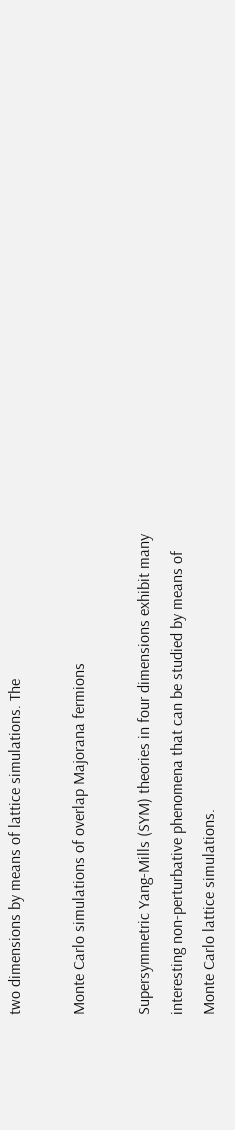two dimensions by means of lattice simulations. The

Monte Carlo simulations of overlap Majorana fermions

Supersymmetric Yang-Mills (SYM) theories in four dimensions exhibit many interesting non-perturbative phenomena that can be studied by means of Monte Carlo lattice simulations.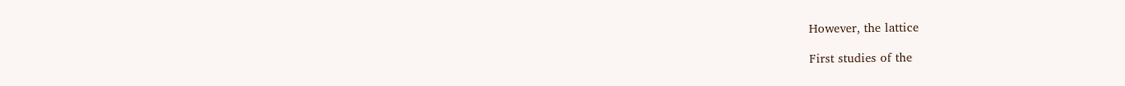However, the lattice

First studies of the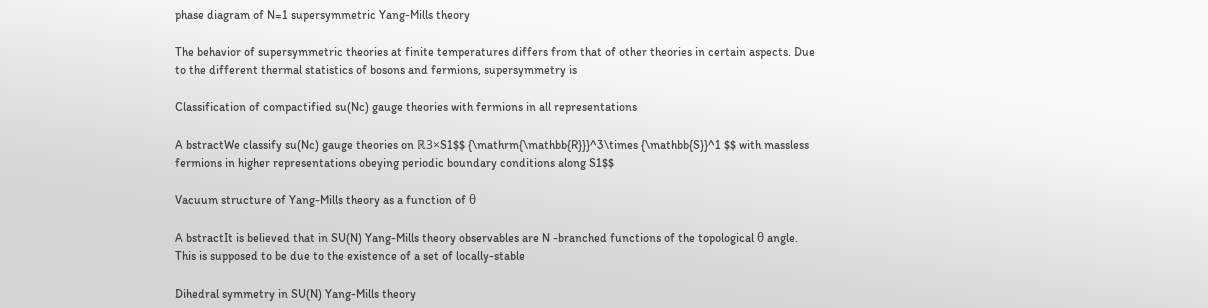phase diagram of N=1 supersymmetric Yang-Mills theory

The behavior of supersymmetric theories at finite temperatures differs from that of other theories in certain aspects. Due to the different thermal statistics of bosons and fermions, supersymmetry is

Classification of compactified su(Nc) gauge theories with fermions in all representations

A bstractWe classify su(Nc) gauge theories on ℝ3×S1$$ {\mathrm{\mathbb{R}}}^3\times {\mathbb{S}}^1 $$ with massless fermions in higher representations obeying periodic boundary conditions along S1$$

Vacuum structure of Yang-Mills theory as a function of θ

A bstractIt is believed that in SU(N) Yang-Mills theory observables are N -branched functions of the topological θ angle. This is supposed to be due to the existence of a set of locally-stable

Dihedral symmetry in SU(N) Yang-Mills theory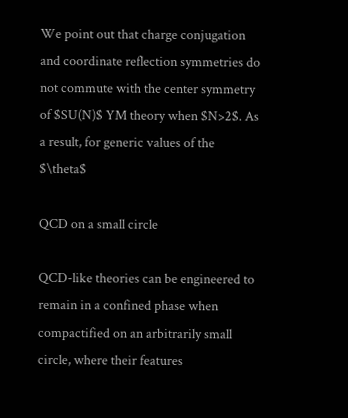We point out that charge conjugation and coordinate reflection symmetries do not commute with the center symmetry of $SU(N)$ YM theory when $N>2$. As a result, for generic values of the $\theta$

QCD on a small circle

QCD-like theories can be engineered to remain in a confined phase when compactified on an arbitrarily small circle, where their features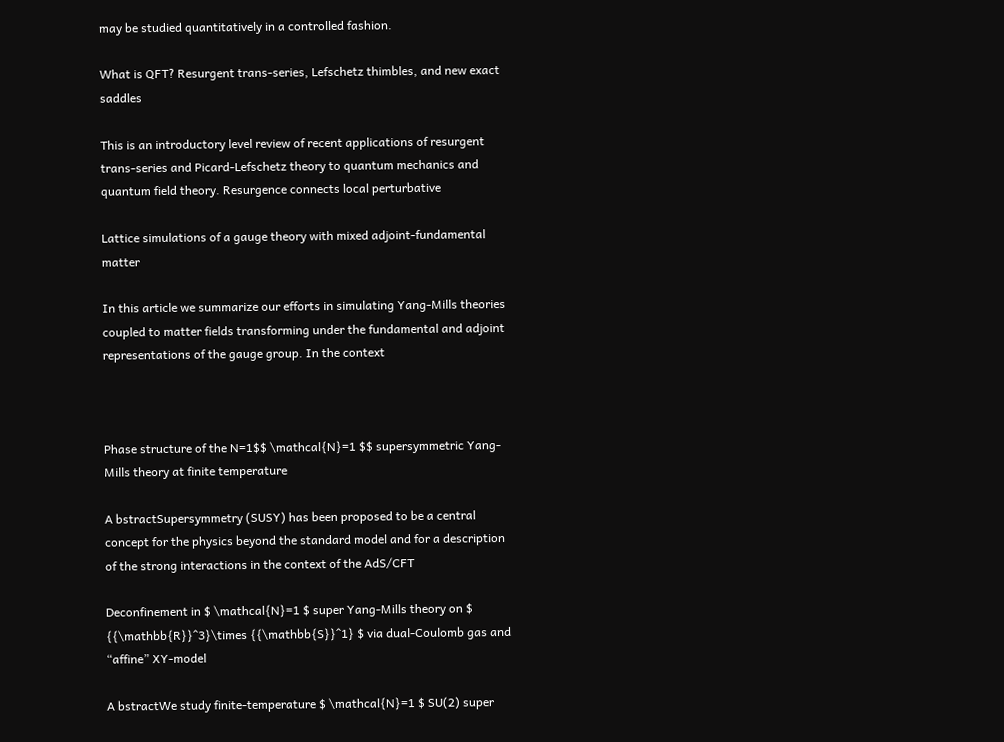may be studied quantitatively in a controlled fashion.

What is QFT? Resurgent trans-series, Lefschetz thimbles, and new exact saddles

This is an introductory level review of recent applications of resurgent trans-series and Picard-Lefschetz theory to quantum mechanics and quantum field theory. Resurgence connects local perturbative

Lattice simulations of a gauge theory with mixed adjoint-fundamental matter

In this article we summarize our efforts in simulating Yang-Mills theories coupled to matter fields transforming under the fundamental and adjoint representations of the gauge group. In the context



Phase structure of the N=1$$ \mathcal{N}=1 $$ supersymmetric Yang-Mills theory at finite temperature

A bstractSupersymmetry (SUSY) has been proposed to be a central concept for the physics beyond the standard model and for a description of the strong interactions in the context of the AdS/CFT

Deconfinement in $ \mathcal{N}=1 $ super Yang-Mills theory on $ {{\mathbb{R}}^3}\times {{\mathbb{S}}^1} $ via dual-Coulomb gas and “affine” XY-model

A bstractWe study finite-temperature $ \mathcal{N}=1 $ SU(2) super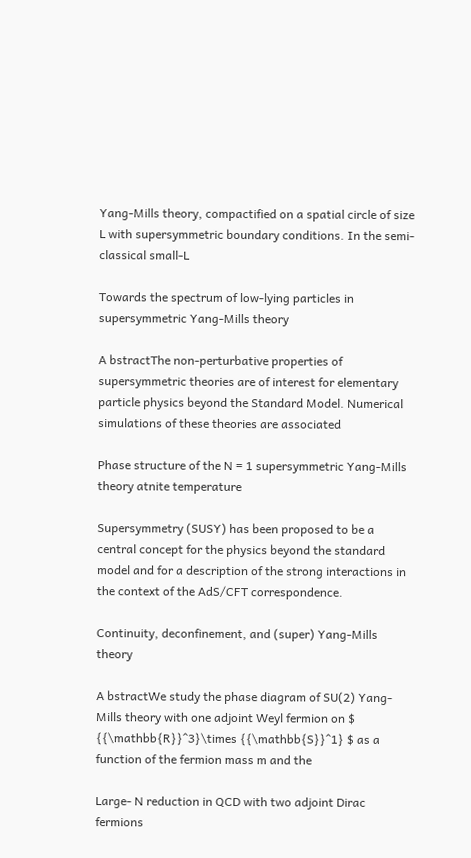Yang-Mills theory, compactified on a spatial circle of size L with supersymmetric boundary conditions. In the semi-classical small-L

Towards the spectrum of low-lying particles in supersymmetric Yang-Mills theory

A bstractThe non-perturbative properties of supersymmetric theories are of interest for elementary particle physics beyond the Standard Model. Numerical simulations of these theories are associated

Phase structure of the N = 1 supersymmetric Yang-Mills theory atnite temperature

Supersymmetry (SUSY) has been proposed to be a central concept for the physics beyond the standard model and for a description of the strong interactions in the context of the AdS/CFT correspondence.

Continuity, deconfinement, and (super) Yang-Mills theory

A bstractWe study the phase diagram of SU(2) Yang-Mills theory with one adjoint Weyl fermion on $ {{\mathbb{R}}^3}\times {{\mathbb{S}}^1} $ as a function of the fermion mass m and the

Large- N reduction in QCD with two adjoint Dirac fermions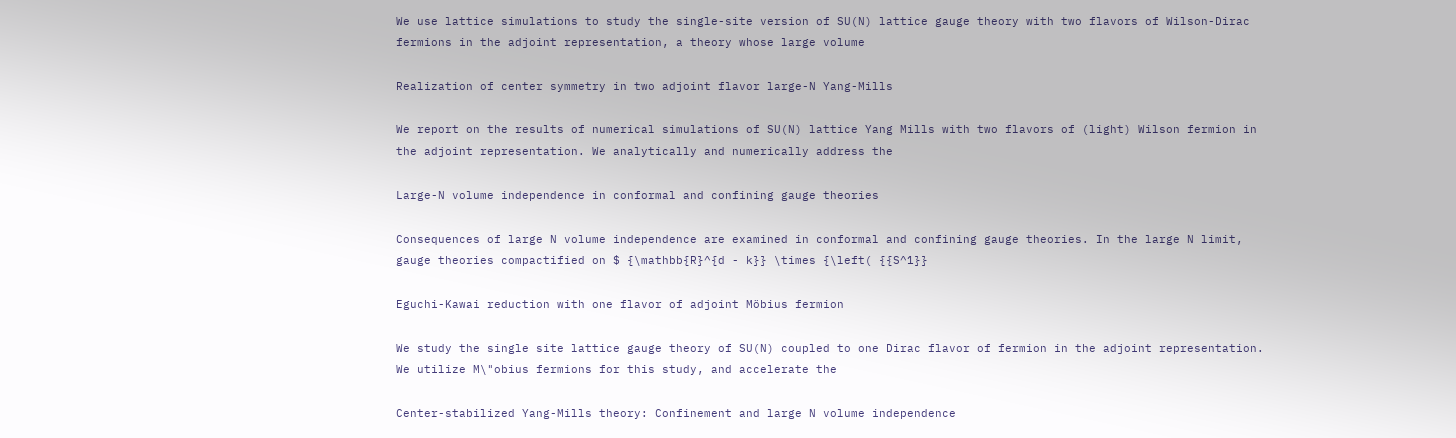We use lattice simulations to study the single-site version of SU(N) lattice gauge theory with two flavors of Wilson-Dirac fermions in the adjoint representation, a theory whose large volume

Realization of center symmetry in two adjoint flavor large-N Yang-Mills

We report on the results of numerical simulations of SU(N) lattice Yang Mills with two flavors of (light) Wilson fermion in the adjoint representation. We analytically and numerically address the

Large-N volume independence in conformal and confining gauge theories

Consequences of large N volume independence are examined in conformal and confining gauge theories. In the large N limit, gauge theories compactified on $ {\mathbb{R}^{d - k}} \times {\left( {{S^1}}

Eguchi-Kawai reduction with one flavor of adjoint Möbius fermion

We study the single site lattice gauge theory of SU(N) coupled to one Dirac flavor of fermion in the adjoint representation. We utilize M\"obius fermions for this study, and accelerate the

Center-stabilized Yang-Mills theory: Confinement and large N volume independence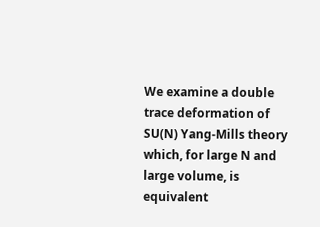We examine a double trace deformation of SU(N) Yang-Mills theory which, for large N and large volume, is equivalent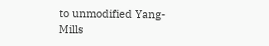to unmodified Yang-Mills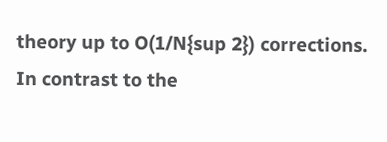theory up to O(1/N{sup 2}) corrections. In contrast to the